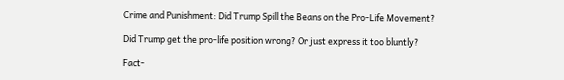Crime and Punishment: Did Trump Spill the Beans on the Pro-Life Movement?

Did Trump get the pro-life position wrong? Or just express it too bluntly?

Fact-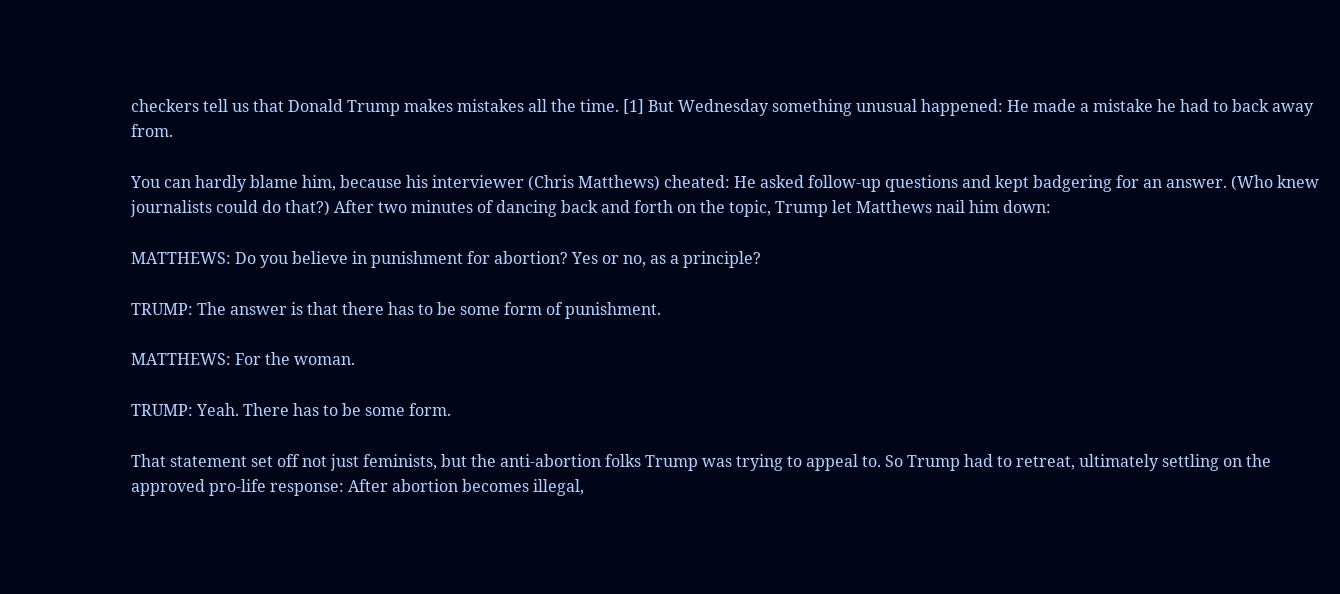checkers tell us that Donald Trump makes mistakes all the time. [1] But Wednesday something unusual happened: He made a mistake he had to back away from.

You can hardly blame him, because his interviewer (Chris Matthews) cheated: He asked follow-up questions and kept badgering for an answer. (Who knew journalists could do that?) After two minutes of dancing back and forth on the topic, Trump let Matthews nail him down:

MATTHEWS: Do you believe in punishment for abortion? Yes or no, as a principle?

TRUMP: The answer is that there has to be some form of punishment.

MATTHEWS: For the woman.

TRUMP: Yeah. There has to be some form.

That statement set off not just feminists, but the anti-abortion folks Trump was trying to appeal to. So Trump had to retreat, ultimately settling on the approved pro-life response: After abortion becomes illegal,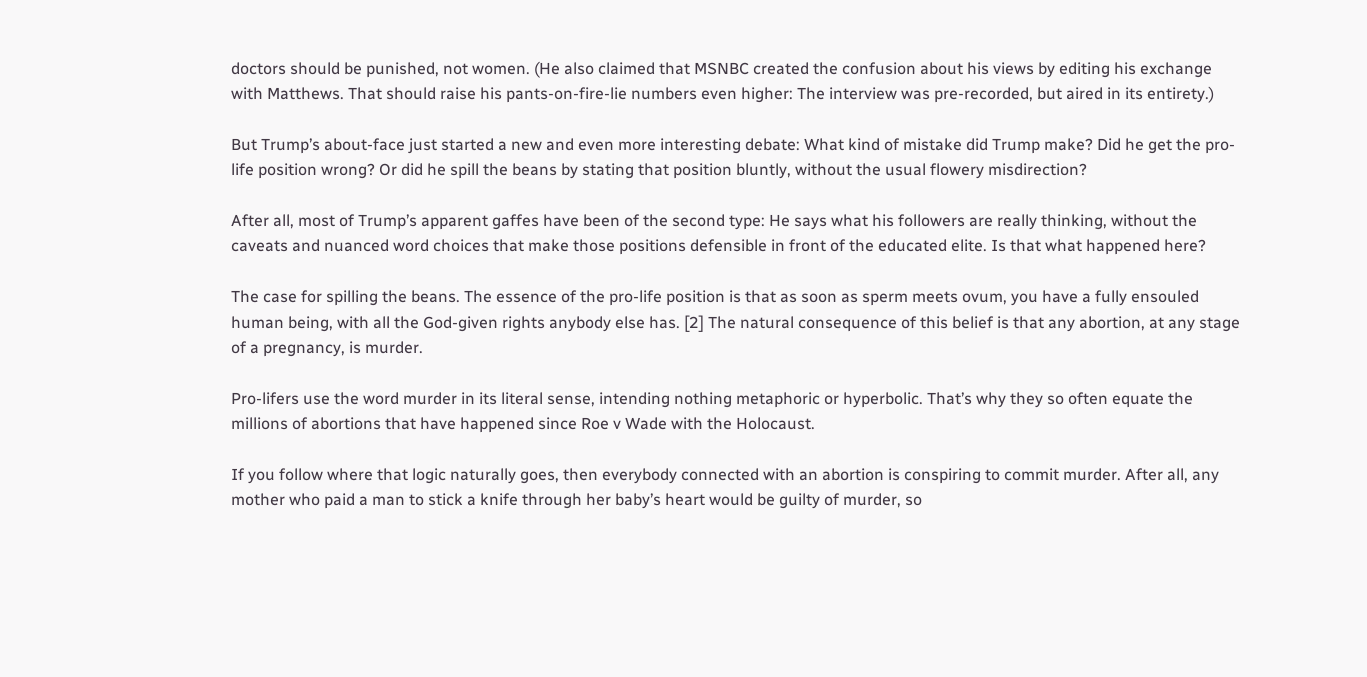doctors should be punished, not women. (He also claimed that MSNBC created the confusion about his views by editing his exchange with Matthews. That should raise his pants-on-fire-lie numbers even higher: The interview was pre-recorded, but aired in its entirety.)

But Trump’s about-face just started a new and even more interesting debate: What kind of mistake did Trump make? Did he get the pro-life position wrong? Or did he spill the beans by stating that position bluntly, without the usual flowery misdirection?

After all, most of Trump’s apparent gaffes have been of the second type: He says what his followers are really thinking, without the caveats and nuanced word choices that make those positions defensible in front of the educated elite. Is that what happened here?

The case for spilling the beans. The essence of the pro-life position is that as soon as sperm meets ovum, you have a fully ensouled human being, with all the God-given rights anybody else has. [2] The natural consequence of this belief is that any abortion, at any stage of a pregnancy, is murder.

Pro-lifers use the word murder in its literal sense, intending nothing metaphoric or hyperbolic. That’s why they so often equate the millions of abortions that have happened since Roe v Wade with the Holocaust.

If you follow where that logic naturally goes, then everybody connected with an abortion is conspiring to commit murder. After all, any mother who paid a man to stick a knife through her baby’s heart would be guilty of murder, so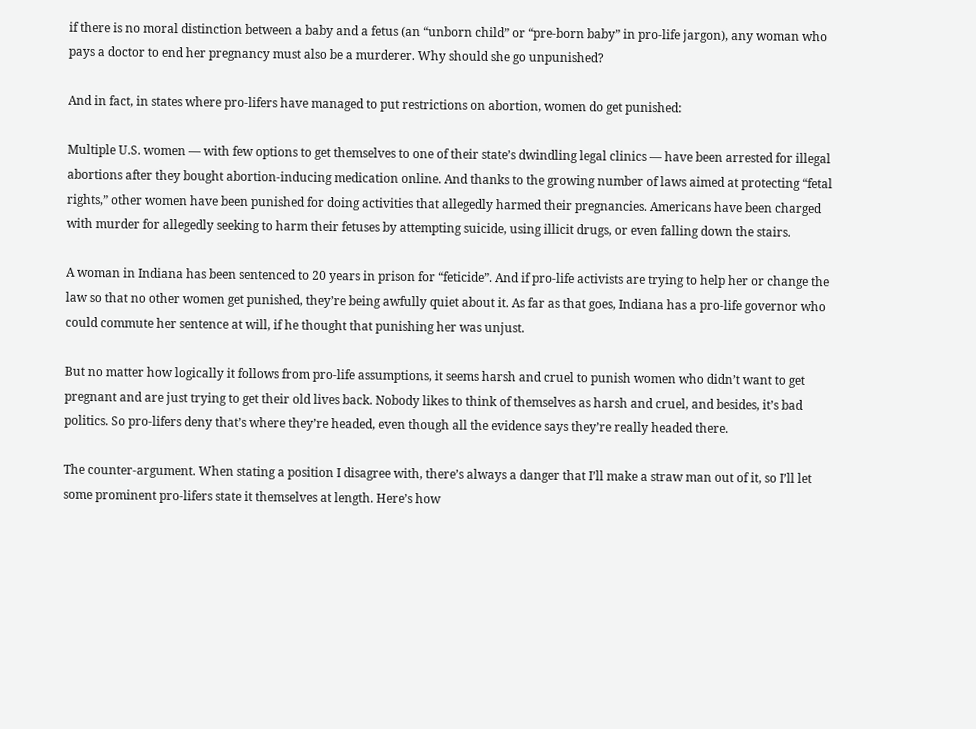if there is no moral distinction between a baby and a fetus (an “unborn child” or “pre-born baby” in pro-life jargon), any woman who pays a doctor to end her pregnancy must also be a murderer. Why should she go unpunished?

And in fact, in states where pro-lifers have managed to put restrictions on abortion, women do get punished:

Multiple U.S. women — with few options to get themselves to one of their state’s dwindling legal clinics — have been arrested for illegal abortions after they bought abortion-inducing medication online. And thanks to the growing number of laws aimed at protecting “fetal rights,” other women have been punished for doing activities that allegedly harmed their pregnancies. Americans have been charged with murder for allegedly seeking to harm their fetuses by attempting suicide, using illicit drugs, or even falling down the stairs.

A woman in Indiana has been sentenced to 20 years in prison for “feticide”. And if pro-life activists are trying to help her or change the law so that no other women get punished, they’re being awfully quiet about it. As far as that goes, Indiana has a pro-life governor who could commute her sentence at will, if he thought that punishing her was unjust.

But no matter how logically it follows from pro-life assumptions, it seems harsh and cruel to punish women who didn’t want to get pregnant and are just trying to get their old lives back. Nobody likes to think of themselves as harsh and cruel, and besides, it’s bad politics. So pro-lifers deny that’s where they’re headed, even though all the evidence says they’re really headed there.

The counter-argument. When stating a position I disagree with, there’s always a danger that I’ll make a straw man out of it, so I’ll let some prominent pro-lifers state it themselves at length. Here’s how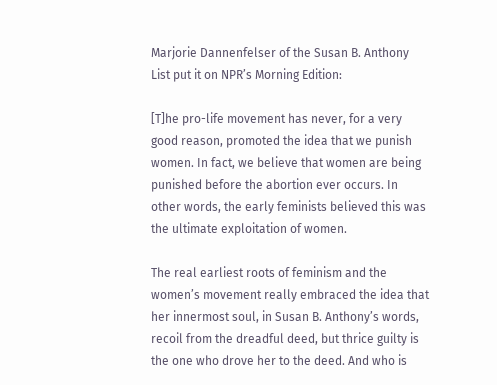Marjorie Dannenfelser of the Susan B. Anthony List put it on NPR’s Morning Edition:

[T]he pro-life movement has never, for a very good reason, promoted the idea that we punish women. In fact, we believe that women are being punished before the abortion ever occurs. In other words, the early feminists believed this was the ultimate exploitation of women.

The real earliest roots of feminism and the women’s movement really embraced the idea that her innermost soul, in Susan B. Anthony’s words, recoil from the dreadful deed, but thrice guilty is the one who drove her to the deed. And who is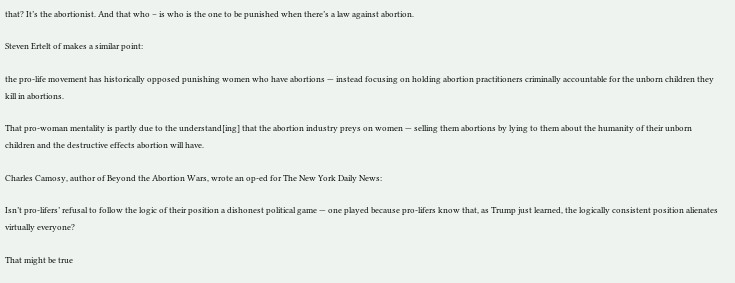that? It’s the abortionist. And that who – is who is the one to be punished when there’s a law against abortion.

Steven Ertelt of makes a similar point:

the pro-life movement has historically opposed punishing women who have abortions — instead focusing on holding abortion practitioners criminally accountable for the unborn children they kill in abortions.

That pro-woman mentality is partly due to the understand[ing] that the abortion industry preys on women — selling them abortions by lying to them about the humanity of their unborn children and the destructive effects abortion will have.

Charles Camosy, author of Beyond the Abortion Wars, wrote an op-ed for The New York Daily News:

Isn’t pro-lifers’ refusal to follow the logic of their position a dishonest political game — one played because pro-lifers know that, as Trump just learned, the logically consistent position alienates virtually everyone?

That might be true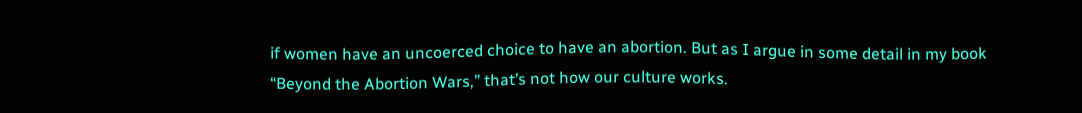if women have an uncoerced choice to have an abortion. But as I argue in some detail in my book “Beyond the Abortion Wars,” that’s not how our culture works.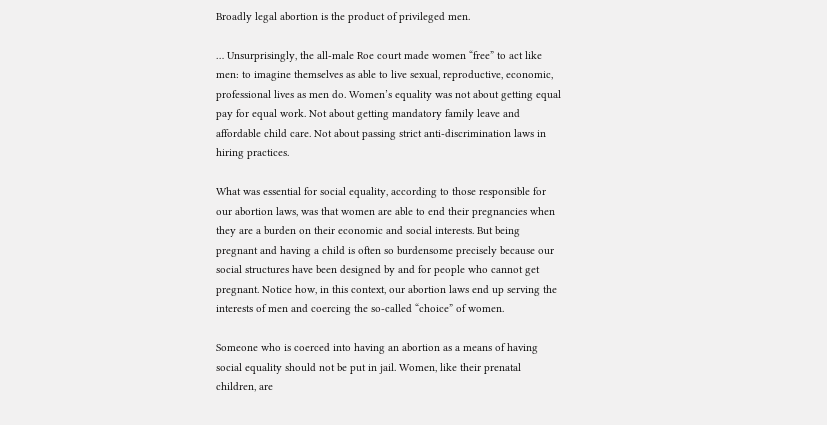Broadly legal abortion is the product of privileged men.

… Unsurprisingly, the all-male Roe court made women “free” to act like men: to imagine themselves as able to live sexual, reproductive, economic, professional lives as men do. Women’s equality was not about getting equal pay for equal work. Not about getting mandatory family leave and affordable child care. Not about passing strict anti-discrimination laws in hiring practices.

What was essential for social equality, according to those responsible for our abortion laws, was that women are able to end their pregnancies when they are a burden on their economic and social interests. But being pregnant and having a child is often so burdensome precisely because our social structures have been designed by and for people who cannot get pregnant. Notice how, in this context, our abortion laws end up serving the interests of men and coercing the so-called “choice” of women.

Someone who is coerced into having an abortion as a means of having social equality should not be put in jail. Women, like their prenatal children, are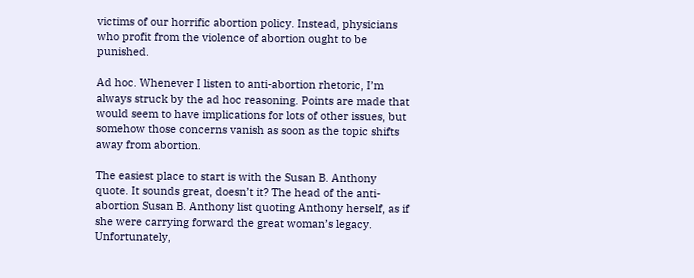victims of our horrific abortion policy. Instead, physicians who profit from the violence of abortion ought to be punished.

Ad hoc. Whenever I listen to anti-abortion rhetoric, I’m always struck by the ad hoc reasoning. Points are made that would seem to have implications for lots of other issues, but somehow those concerns vanish as soon as the topic shifts away from abortion.

The easiest place to start is with the Susan B. Anthony quote. It sounds great, doesn’t it? The head of the anti-abortion Susan B. Anthony list quoting Anthony herself, as if she were carrying forward the great woman’s legacy. Unfortunately,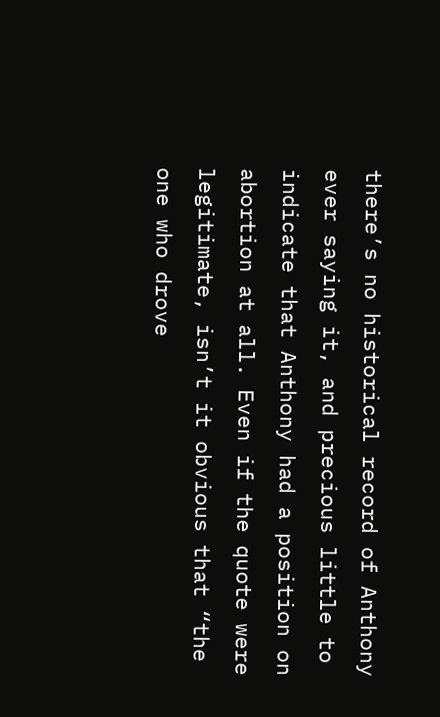there’s no historical record of Anthony ever saying it, and precious little to indicate that Anthony had a position on abortion at all. Even if the quote were legitimate, isn’t it obvious that “the one who drove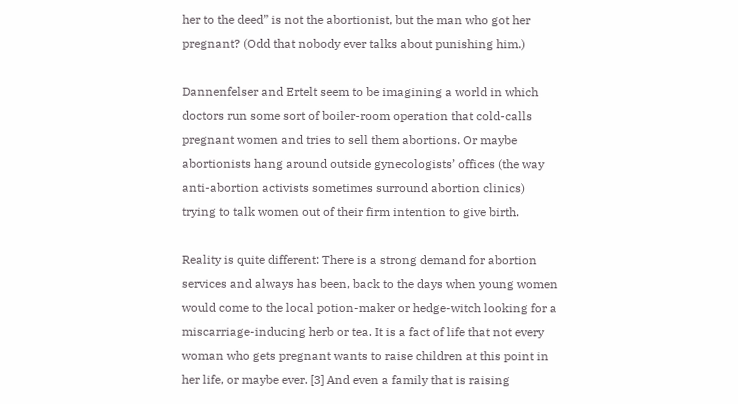her to the deed” is not the abortionist, but the man who got her pregnant? (Odd that nobody ever talks about punishing him.)

Dannenfelser and Ertelt seem to be imagining a world in which doctors run some sort of boiler-room operation that cold-calls pregnant women and tries to sell them abortions. Or maybe abortionists hang around outside gynecologists’ offices (the way anti-abortion activists sometimes surround abortion clinics) trying to talk women out of their firm intention to give birth.

Reality is quite different: There is a strong demand for abortion services and always has been, back to the days when young women would come to the local potion-maker or hedge-witch looking for a miscarriage-inducing herb or tea. It is a fact of life that not every woman who gets pregnant wants to raise children at this point in her life, or maybe ever. [3] And even a family that is raising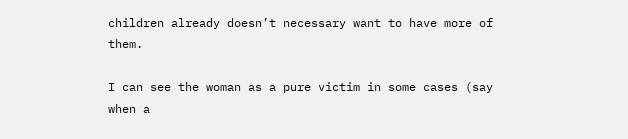children already doesn’t necessary want to have more of them.

I can see the woman as a pure victim in some cases (say when a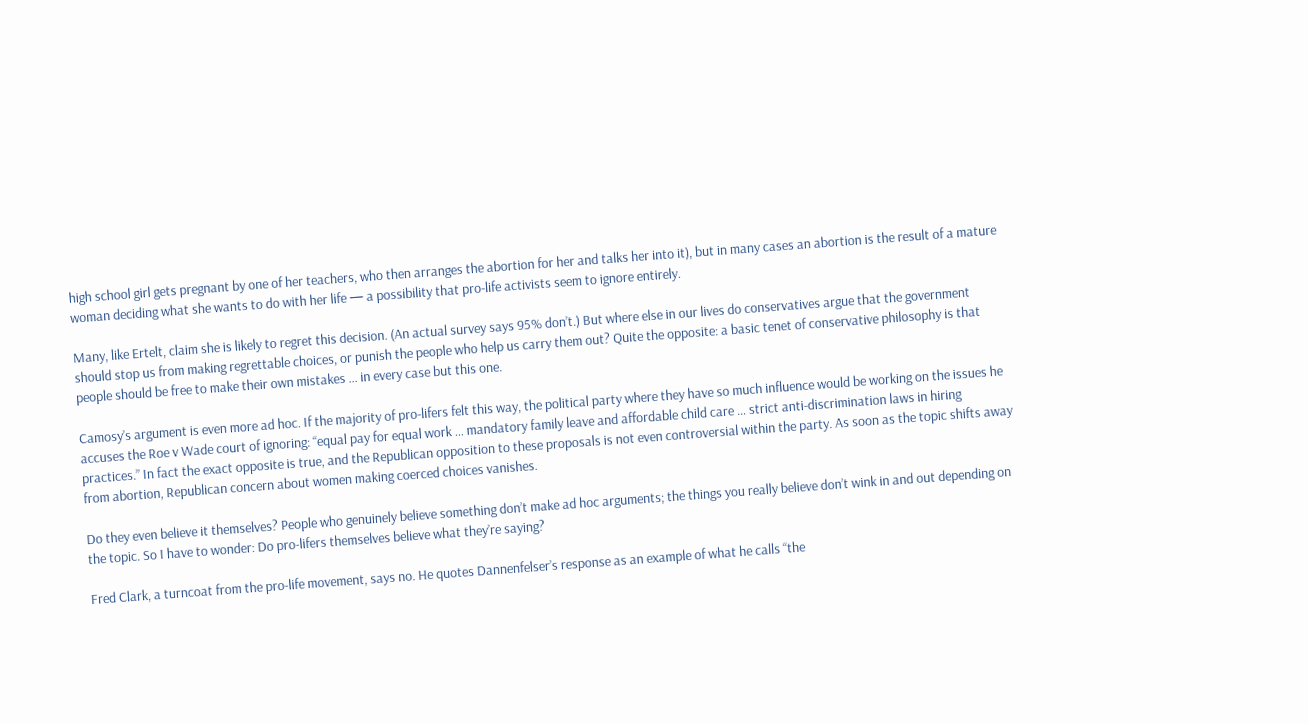high school girl gets pregnant by one of her teachers, who then arranges the abortion for her and talks her into it), but in many cases an abortion is the result of a mature woman deciding what she wants to do with her life — a possibility that pro-life activists seem to ignore entirely.

Many, like Ertelt, claim she is likely to regret this decision. (An actual survey says 95% don’t.) But where else in our lives do conservatives argue that the government should stop us from making regrettable choices, or punish the people who help us carry them out? Quite the opposite: a basic tenet of conservative philosophy is that people should be free to make their own mistakes … in every case but this one.

Camosy’s argument is even more ad hoc. If the majority of pro-lifers felt this way, the political party where they have so much influence would be working on the issues he accuses the Roe v Wade court of ignoring: “equal pay for equal work … mandatory family leave and affordable child care … strict anti-discrimination laws in hiring practices.” In fact the exact opposite is true, and the Republican opposition to these proposals is not even controversial within the party. As soon as the topic shifts away from abortion, Republican concern about women making coerced choices vanishes.

Do they even believe it themselves? People who genuinely believe something don’t make ad hoc arguments; the things you really believe don’t wink in and out depending on the topic. So I have to wonder: Do pro-lifers themselves believe what they’re saying?

Fred Clark, a turncoat from the pro-life movement, says no. He quotes Dannenfelser’s response as an example of what he calls “the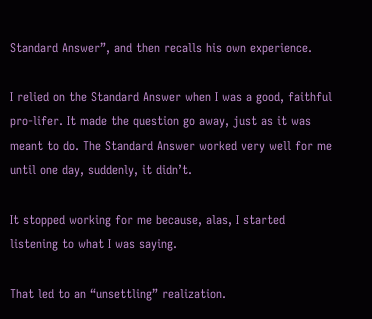Standard Answer”, and then recalls his own experience.

I relied on the Standard Answer when I was a good, faithful pro-lifer. It made the question go away, just as it was meant to do. The Standard Answer worked very well for me until one day, suddenly, it didn’t.

It stopped working for me because, alas, I started listening to what I was saying.

That led to an “unsettling” realization.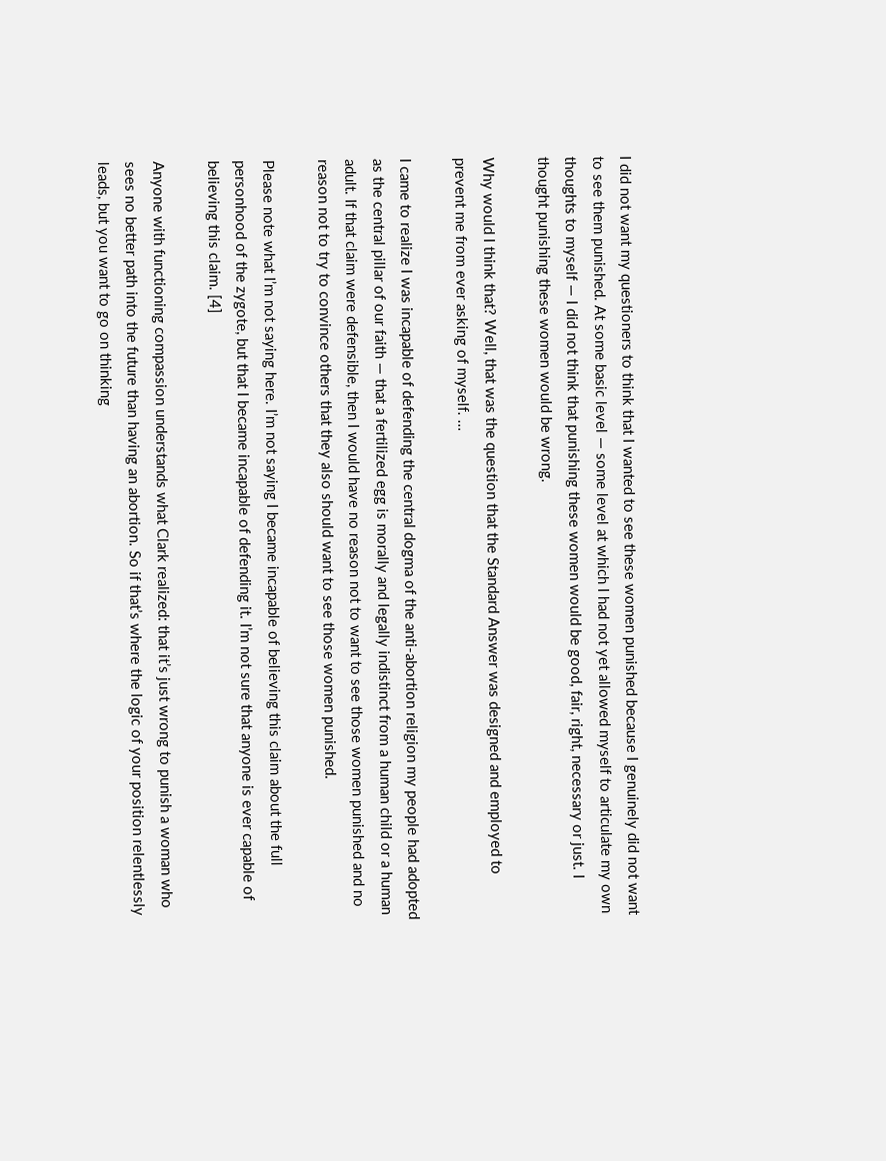I did not want my questioners to think that I wanted to see these women punished because I genuinely did not want to see them punished. At some basic level — some level at which I had not yet allowed myself to articulate my own thoughts to myself — I did not think that punishing these women would be good, fair, right, necessary or just. I thought punishing these women would be wrong.

Why would I think that? Well, that was the question that the Standard Answer was designed and employed to prevent me from ever asking of myself. …

I came to realize I was incapable of defending the central dogma of the anti-abortion religion my people had adopted as the central pillar of our faith — that a fertilized egg is morally and legally indistinct from a human child or a human adult. If that claim were defensible, then I would have no reason not to want to see those women punished and no reason not to try to convince others that they also should want to see those women punished.

Please note what I’m not saying here. I’m not saying I became incapable of believing this claim about the full personhood of the zygote, but that I became incapable of defending it. I’m not sure that anyone is ever capable of believing this claim. [4]

Anyone with functioning compassion understands what Clark realized: that it’s just wrong to punish a woman who sees no better path into the future than having an abortion. So if that’s where the logic of your position relentlessly leads, but you want to go on thinking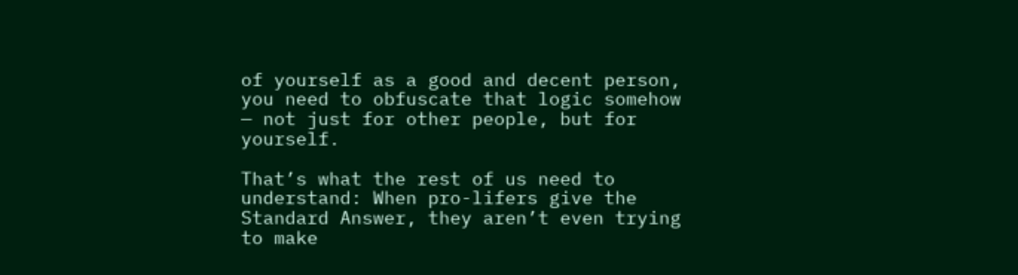of yourself as a good and decent person, you need to obfuscate that logic somehow — not just for other people, but for yourself.

That’s what the rest of us need to understand: When pro-lifers give the Standard Answer, they aren’t even trying to make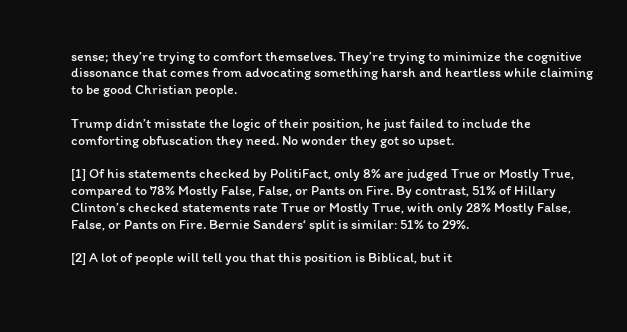sense; they’re trying to comfort themselves. They’re trying to minimize the cognitive dissonance that comes from advocating something harsh and heartless while claiming to be good Christian people.

Trump didn’t misstate the logic of their position, he just failed to include the comforting obfuscation they need. No wonder they got so upset.

[1] Of his statements checked by PolitiFact, only 8% are judged True or Mostly True, compared to 78% Mostly False, False, or Pants on Fire. By contrast, 51% of Hillary Clinton’s checked statements rate True or Mostly True, with only 28% Mostly False, False, or Pants on Fire. Bernie Sanders‘ split is similar: 51% to 29%.

[2] A lot of people will tell you that this position is Biblical, but it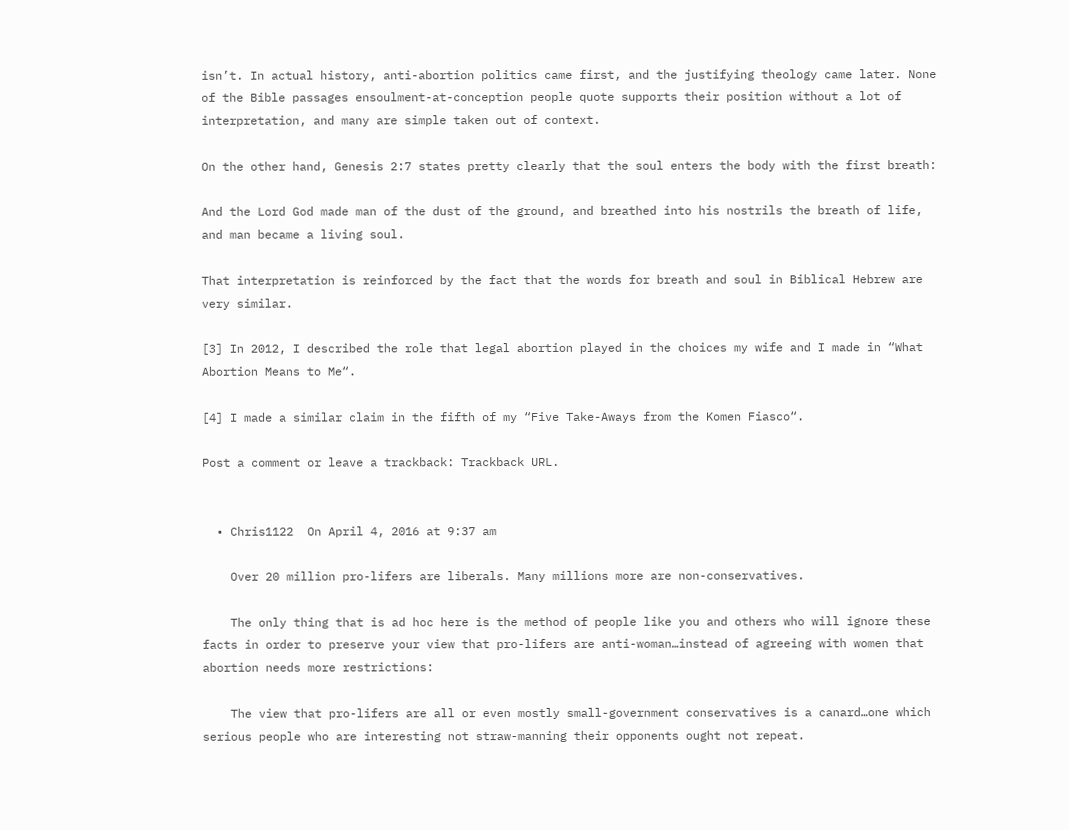isn’t. In actual history, anti-abortion politics came first, and the justifying theology came later. None of the Bible passages ensoulment-at-conception people quote supports their position without a lot of interpretation, and many are simple taken out of context.

On the other hand, Genesis 2:7 states pretty clearly that the soul enters the body with the first breath:

And the Lord God made man of the dust of the ground, and breathed into his nostrils the breath of life, and man became a living soul.

That interpretation is reinforced by the fact that the words for breath and soul in Biblical Hebrew are very similar.

[3] In 2012, I described the role that legal abortion played in the choices my wife and I made in “What Abortion Means to Me“.

[4] I made a similar claim in the fifth of my “Five Take-Aways from the Komen Fiasco“.

Post a comment or leave a trackback: Trackback URL.


  • Chris1122  On April 4, 2016 at 9:37 am

    Over 20 million pro-lifers are liberals. Many millions more are non-conservatives.

    The only thing that is ad hoc here is the method of people like you and others who will ignore these facts in order to preserve your view that pro-lifers are anti-woman…instead of agreeing with women that abortion needs more restrictions:

    The view that pro-lifers are all or even mostly small-government conservatives is a canard…one which serious people who are interesting not straw-manning their opponents ought not repeat.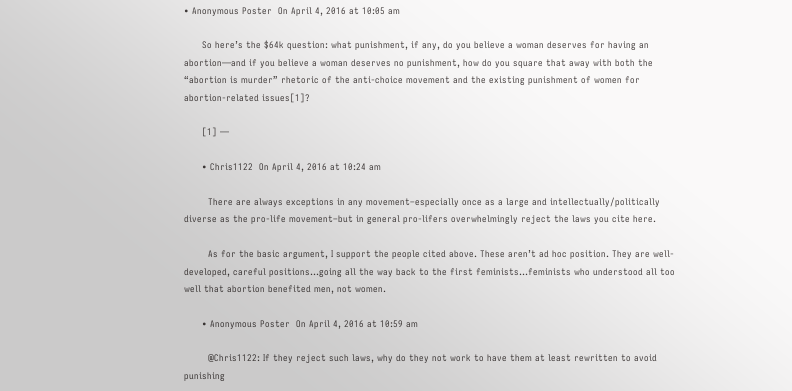• Anonymous Poster  On April 4, 2016 at 10:05 am

      So here’s the $64k question: what punishment, if any, do you believe a woman deserves for having an abortion—and if you believe a woman deserves no punishment, how do you square that away with both the “abortion is murder” rhetoric of the anti-choice movement and the existing punishment of women for abortion-related issues[1]?

      [1] —

      • Chris1122  On April 4, 2016 at 10:24 am

        There are always exceptions in any movement–especially once as a large and intellectually/politically diverse as the pro-life movement–but in general pro-lifers overwhelmingly reject the laws you cite here.

        As for the basic argument, I support the people cited above. These aren’t ad hoc position. They are well-developed, careful positions…going all the way back to the first feminists…feminists who understood all too well that abortion benefited men, not women.

      • Anonymous Poster  On April 4, 2016 at 10:59 am

        @Chris1122: If they reject such laws, why do they not work to have them at least rewritten to avoid punishing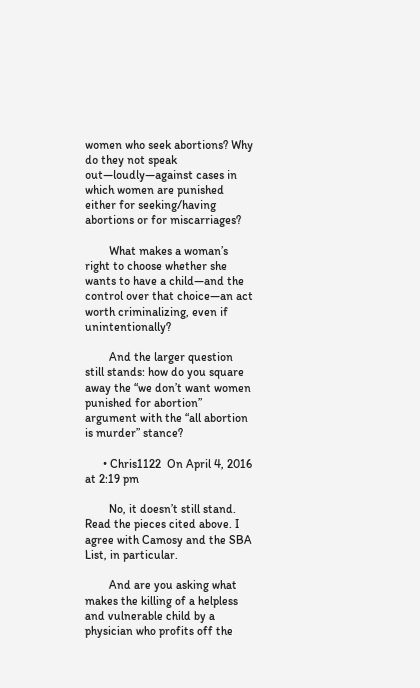women who seek abortions? Why do they not speak out—loudly—against cases in which women are punished either for seeking/having abortions or for miscarriages?

        What makes a woman’s right to choose whether she wants to have a child—and the control over that choice—an act worth criminalizing, even if unintentionally?

        And the larger question still stands: how do you square away the “we don’t want women punished for abortion” argument with the “all abortion is murder” stance?

      • Chris1122  On April 4, 2016 at 2:19 pm

        No, it doesn’t still stand. Read the pieces cited above. I agree with Camosy and the SBA List, in particular.

        And are you asking what makes the killing of a helpless and vulnerable child by a physician who profits off the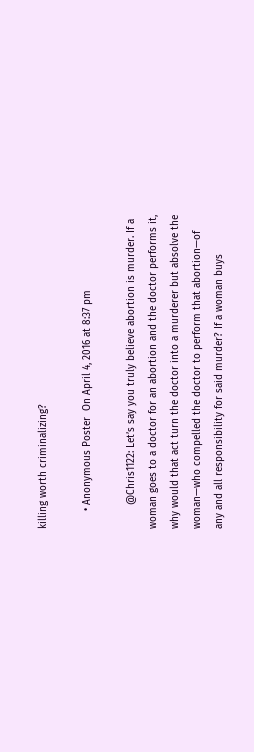killing worth criminalizing?

      • Anonymous Poster  On April 4, 2016 at 8:37 pm

        @Chris1122: Let’s say you truly believe abortion is murder. If a woman goes to a doctor for an abortion and the doctor performs it, why would that act turn the doctor into a murderer but absolve the woman—who compelled the doctor to perform that abortion—of any and all responsibility for said murder? If a woman buys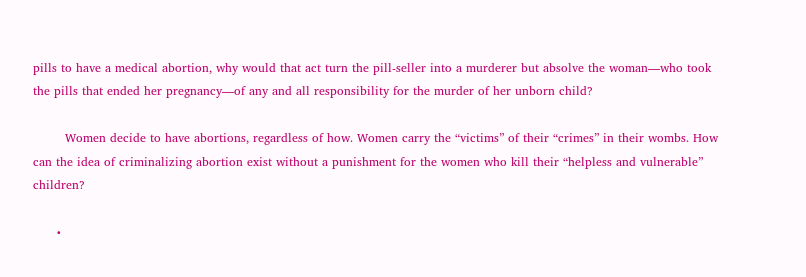pills to have a medical abortion, why would that act turn the pill-seller into a murderer but absolve the woman—who took the pills that ended her pregnancy—of any and all responsibility for the murder of her unborn child?

        Women decide to have abortions, regardless of how. Women carry the “victims” of their “crimes” in their wombs. How can the idea of criminalizing abortion exist without a punishment for the women who kill their “helpless and vulnerable” children?

      •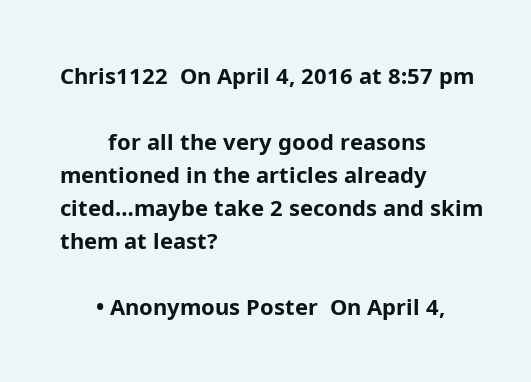Chris1122  On April 4, 2016 at 8:57 pm

        for all the very good reasons mentioned in the articles already cited…maybe take 2 seconds and skim them at least?

      • Anonymous Poster  On April 4,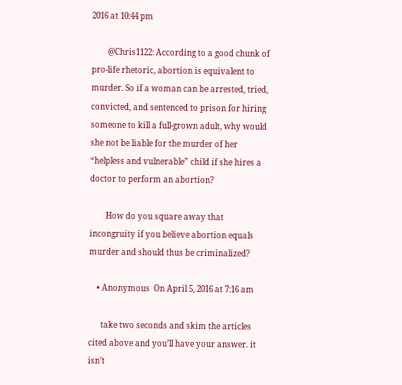2016 at 10:44 pm

        @Chris1122: According to a good chunk of pro-life rhetoric, abortion is equivalent to murder. So if a woman can be arrested, tried, convicted, and sentenced to prison for hiring someone to kill a full-grown adult, why would she not be liable for the murder of her “helpless and vulnerable” child if she hires a doctor to perform an abortion?

        How do you square away that incongruity if you believe abortion equals murder and should thus be criminalized?

    • Anonymous  On April 5, 2016 at 7:16 am

      take two seconds and skim the articles cited above and you’ll have your answer. it isn’t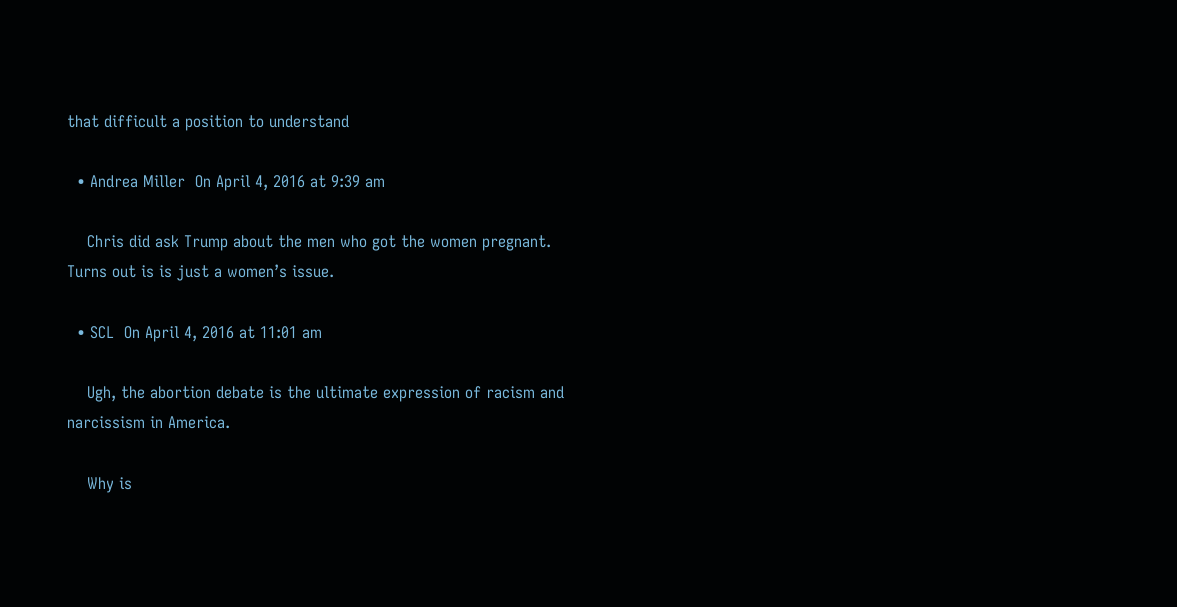that difficult a position to understand

  • Andrea Miller  On April 4, 2016 at 9:39 am

    Chris did ask Trump about the men who got the women pregnant. Turns out is is just a women’s issue.

  • SCL  On April 4, 2016 at 11:01 am

    Ugh, the abortion debate is the ultimate expression of racism and narcissism in America.

    Why is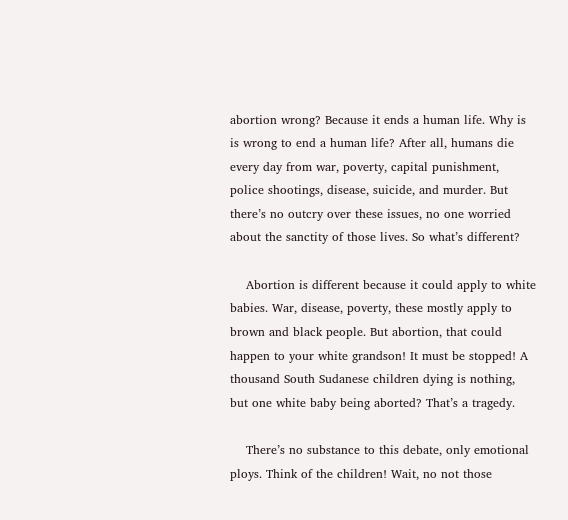abortion wrong? Because it ends a human life. Why is is wrong to end a human life? After all, humans die every day from war, poverty, capital punishment, police shootings, disease, suicide, and murder. But there’s no outcry over these issues, no one worried about the sanctity of those lives. So what’s different?

    Abortion is different because it could apply to white babies. War, disease, poverty, these mostly apply to brown and black people. But abortion, that could happen to your white grandson! It must be stopped! A thousand South Sudanese children dying is nothing, but one white baby being aborted? That’s a tragedy.

    There’s no substance to this debate, only emotional ploys. Think of the children! Wait, no not those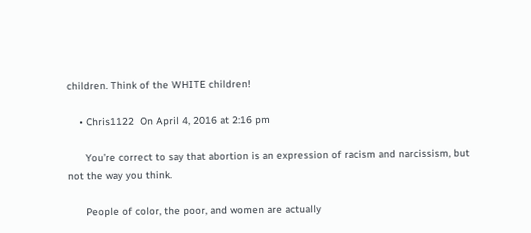children. Think of the WHITE children!

    • Chris1122  On April 4, 2016 at 2:16 pm

      You’re correct to say that abortion is an expression of racism and narcissism, but not the way you think.

      People of color, the poor, and women are actually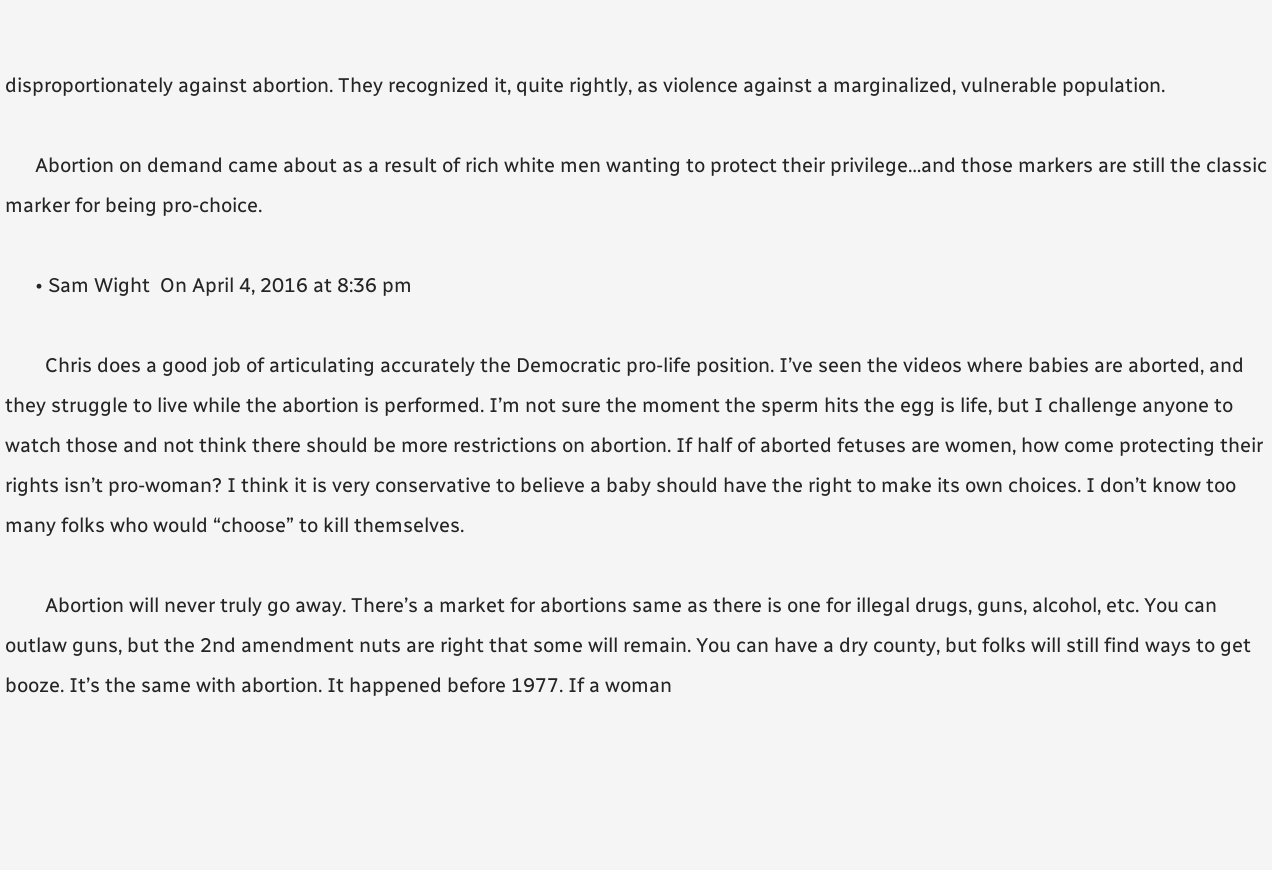disproportionately against abortion. They recognized it, quite rightly, as violence against a marginalized, vulnerable population.

      Abortion on demand came about as a result of rich white men wanting to protect their privilege…and those markers are still the classic marker for being pro-choice.

      • Sam Wight  On April 4, 2016 at 8:36 pm

        Chris does a good job of articulating accurately the Democratic pro-life position. I’ve seen the videos where babies are aborted, and they struggle to live while the abortion is performed. I’m not sure the moment the sperm hits the egg is life, but I challenge anyone to watch those and not think there should be more restrictions on abortion. If half of aborted fetuses are women, how come protecting their rights isn’t pro-woman? I think it is very conservative to believe a baby should have the right to make its own choices. I don’t know too many folks who would “choose” to kill themselves.

        Abortion will never truly go away. There’s a market for abortions same as there is one for illegal drugs, guns, alcohol, etc. You can outlaw guns, but the 2nd amendment nuts are right that some will remain. You can have a dry county, but folks will still find ways to get booze. It’s the same with abortion. It happened before 1977. If a woman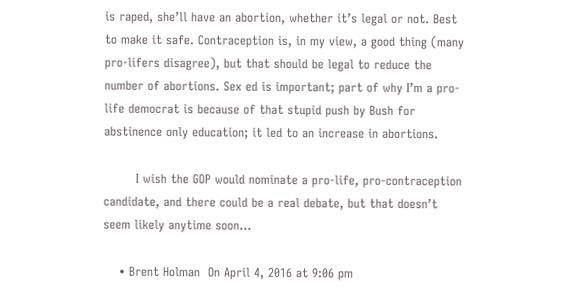is raped, she’ll have an abortion, whether it’s legal or not. Best to make it safe. Contraception is, in my view, a good thing (many pro-lifers disagree), but that should be legal to reduce the number of abortions. Sex ed is important; part of why I’m a pro-life democrat is because of that stupid push by Bush for abstinence only education; it led to an increase in abortions.

        I wish the GOP would nominate a pro-life, pro-contraception candidate, and there could be a real debate, but that doesn’t seem likely anytime soon…

    • Brent Holman  On April 4, 2016 at 9:06 pm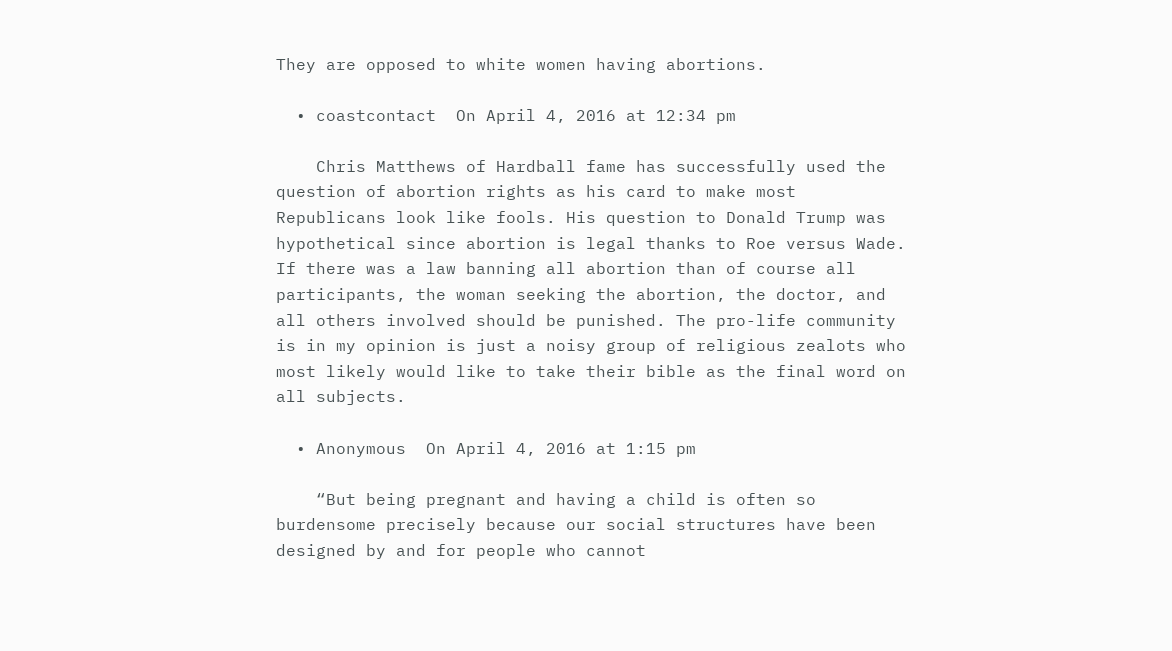They are opposed to white women having abortions.

  • coastcontact  On April 4, 2016 at 12:34 pm

    Chris Matthews of Hardball fame has successfully used the question of abortion rights as his card to make most Republicans look like fools. His question to Donald Trump was hypothetical since abortion is legal thanks to Roe versus Wade. If there was a law banning all abortion than of course all participants, the woman seeking the abortion, the doctor, and all others involved should be punished. The pro-life community is in my opinion is just a noisy group of religious zealots who most likely would like to take their bible as the final word on all subjects.

  • Anonymous  On April 4, 2016 at 1:15 pm

    “But being pregnant and having a child is often so burdensome precisely because our social structures have been designed by and for people who cannot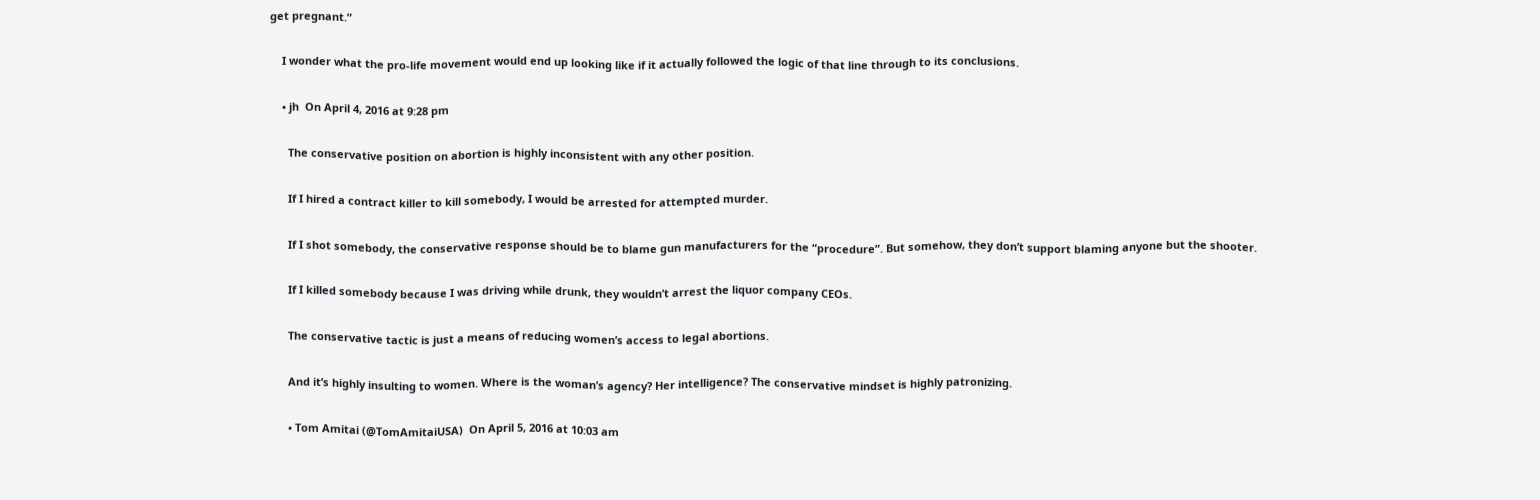get pregnant.”

    I wonder what the pro-life movement would end up looking like if it actually followed the logic of that line through to its conclusions.

    • jh  On April 4, 2016 at 9:28 pm

      The conservative position on abortion is highly inconsistent with any other position.

      If I hired a contract killer to kill somebody, I would be arrested for attempted murder.

      If I shot somebody, the conservative response should be to blame gun manufacturers for the “procedure”. But somehow, they don’t support blaming anyone but the shooter.

      If I killed somebody because I was driving while drunk, they wouldn’t arrest the liquor company CEOs.

      The conservative tactic is just a means of reducing women’s access to legal abortions.

      And it’s highly insulting to women. Where is the woman’s agency? Her intelligence? The conservative mindset is highly patronizing.

      • Tom Amitai (@TomAmitaiUSA)  On April 5, 2016 at 10:03 am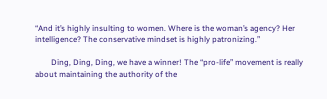“And it’s highly insulting to women. Where is the woman’s agency? Her intelligence? The conservative mindset is highly patronizing.”

        Ding, Ding, Ding, we have a winner! The “pro-life” movement is really about maintaining the authority of the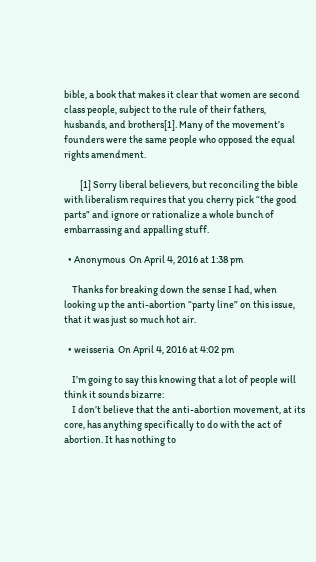bible, a book that makes it clear that women are second class people, subject to the rule of their fathers, husbands, and brothers[1]. Many of the movement’s founders were the same people who opposed the equal rights amendment.

        [1] Sorry liberal believers, but reconciling the bible with liberalism requires that you cherry pick “the good parts” and ignore or rationalize a whole bunch of embarrassing and appalling stuff.

  • Anonymous  On April 4, 2016 at 1:38 pm

    Thanks for breaking down the sense I had, when looking up the anti-abortion “party line” on this issue, that it was just so much hot air.

  • weisseria  On April 4, 2016 at 4:02 pm

    I’m going to say this knowing that a lot of people will think it sounds bizarre:
    I don’t believe that the anti-abortion movement, at its core, has anything specifically to do with the act of abortion. It has nothing to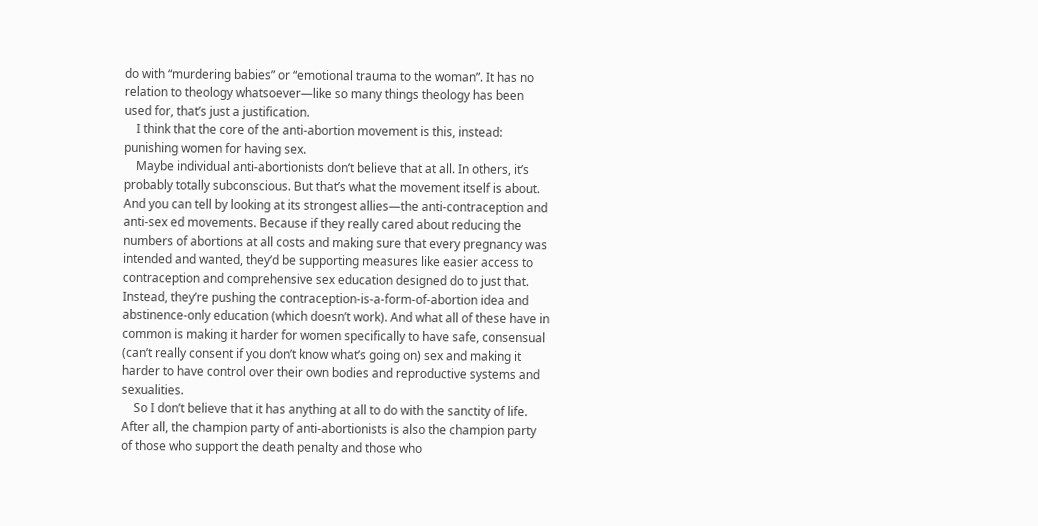do with “murdering babies” or “emotional trauma to the woman”. It has no relation to theology whatsoever—like so many things theology has been used for, that’s just a justification.
    I think that the core of the anti-abortion movement is this, instead: punishing women for having sex.
    Maybe individual anti-abortionists don’t believe that at all. In others, it’s probably totally subconscious. But that’s what the movement itself is about. And you can tell by looking at its strongest allies—the anti-contraception and anti-sex ed movements. Because if they really cared about reducing the numbers of abortions at all costs and making sure that every pregnancy was intended and wanted, they’d be supporting measures like easier access to contraception and comprehensive sex education designed do to just that. Instead, they’re pushing the contraception-is-a-form-of-abortion idea and abstinence-only education (which doesn’t work). And what all of these have in common is making it harder for women specifically to have safe, consensual (can’t really consent if you don’t know what’s going on) sex and making it harder to have control over their own bodies and reproductive systems and sexualities.
    So I don’t believe that it has anything at all to do with the sanctity of life. After all, the champion party of anti-abortionists is also the champion party of those who support the death penalty and those who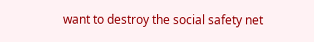want to destroy the social safety net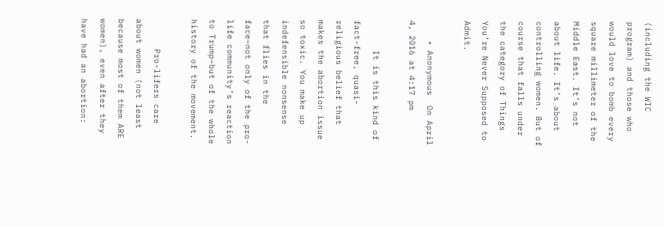(including the WIC program) and those who would love to bomb every square millimeter of the Middle East. It’s not about life. It’s about controlling women. But of course that falls under the category of Things You’re Never Supposed to Admit.

    • Anonymous  On April 4, 2016 at 4:17 pm

      It is this kind of fact-free, quasi-religious belief that makes the abortion issue so toxic. You make up indefensible nonsense that flies in the face–not only of the pro-life community’s reaction to Trump–but of the whole history of the movement.

      Pro-lifers care about women (not least because most of them ARE women), even after they have had an abortion: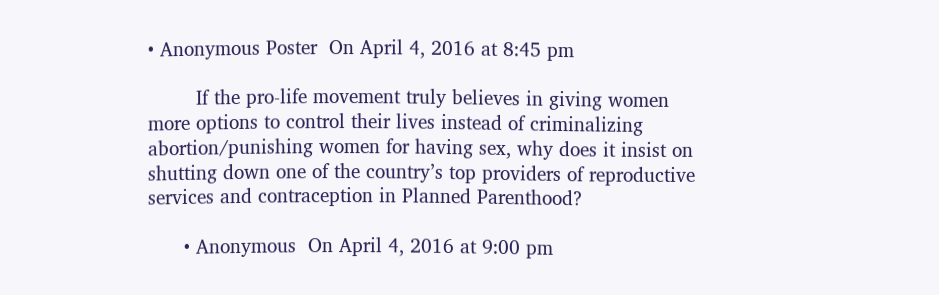• Anonymous Poster  On April 4, 2016 at 8:45 pm

        If the pro-life movement truly believes in giving women more options to control their lives instead of criminalizing abortion/punishing women for having sex, why does it insist on shutting down one of the country’s top providers of reproductive services and contraception in Planned Parenthood?

      • Anonymous  On April 4, 2016 at 9:00 pm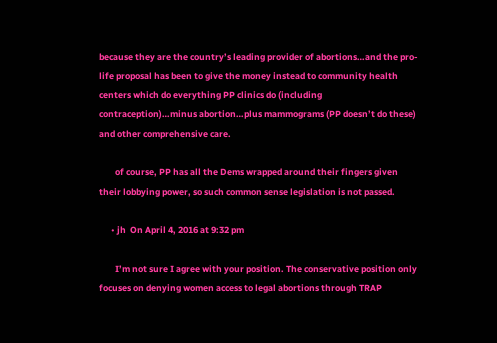because they are the country’s leading provider of abortions…and the pro-life proposal has been to give the money instead to community health centers which do everything PP clinics do (including contraception)…minus abortion…plus mammograms (PP doesn’t do these) and other comprehensive care.

        of course, PP has all the Dems wrapped around their fingers given their lobbying power, so such common sense legislation is not passed.

      • jh  On April 4, 2016 at 9:32 pm

        I’m not sure I agree with your position. The conservative position only focuses on denying women access to legal abortions through TRAP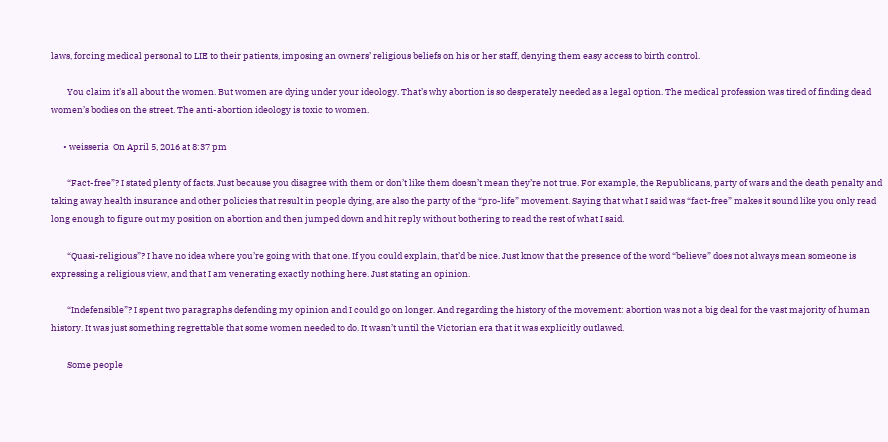laws, forcing medical personal to LIE to their patients, imposing an owners’ religious beliefs on his or her staff, denying them easy access to birth control.

        You claim it’s all about the women. But women are dying under your ideology. That’s why abortion is so desperately needed as a legal option. The medical profession was tired of finding dead women’s bodies on the street. The anti-abortion ideology is toxic to women.

      • weisseria  On April 5, 2016 at 8:37 pm

        “Fact-free”? I stated plenty of facts. Just because you disagree with them or don’t like them doesn’t mean they’re not true. For example, the Republicans, party of wars and the death penalty and taking away health insurance and other policies that result in people dying, are also the party of the “pro-life” movement. Saying that what I said was “fact-free” makes it sound like you only read long enough to figure out my position on abortion and then jumped down and hit reply without bothering to read the rest of what I said.

        “Quasi-religious”? I have no idea where you’re going with that one. If you could explain, that’d be nice. Just know that the presence of the word “believe” does not always mean someone is expressing a religious view, and that I am venerating exactly nothing here. Just stating an opinion.

        “Indefensible”? I spent two paragraphs defending my opinion and I could go on longer. And regarding the history of the movement: abortion was not a big deal for the vast majority of human history. It was just something regrettable that some women needed to do. It wasn’t until the Victorian era that it was explicitly outlawed.

        Some people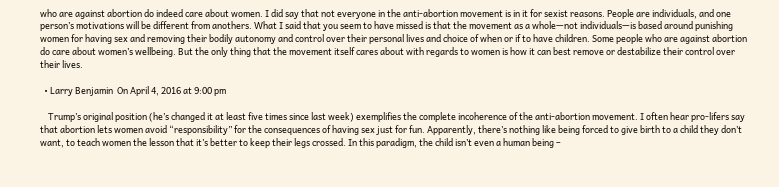who are against abortion do indeed care about women. I did say that not everyone in the anti-abortion movement is in it for sexist reasons. People are individuals, and one person’s motivations will be different from anothers. What I said that you seem to have missed is that the movement as a whole—not individuals—is based around punishing women for having sex and removing their bodily autonomy and control over their personal lives and choice of when or if to have children. Some people who are against abortion do care about women’s wellbeing. But the only thing that the movement itself cares about with regards to women is how it can best remove or destabilize their control over their lives.

  • Larry Benjamin  On April 4, 2016 at 9:00 pm

    Trump’s original position (he’s changed it at least five times since last week) exemplifies the complete incoherence of the anti-abortion movement. I often hear pro-lifers say that abortion lets women avoid “responsibility” for the consequences of having sex just for fun. Apparently, there’s nothing like being forced to give birth to a child they don’t want, to teach women the lesson that it’s better to keep their legs crossed. In this paradigm, the child isn’t even a human being –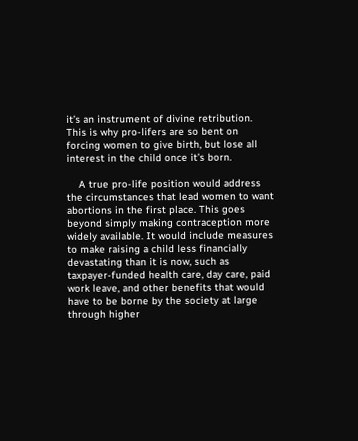it’s an instrument of divine retribution. This is why pro-lifers are so bent on forcing women to give birth, but lose all interest in the child once it’s born.

    A true pro-life position would address the circumstances that lead women to want abortions in the first place. This goes beyond simply making contraception more widely available. It would include measures to make raising a child less financially devastating than it is now, such as taxpayer-funded health care, day care, paid work leave, and other benefits that would have to be borne by the society at large through higher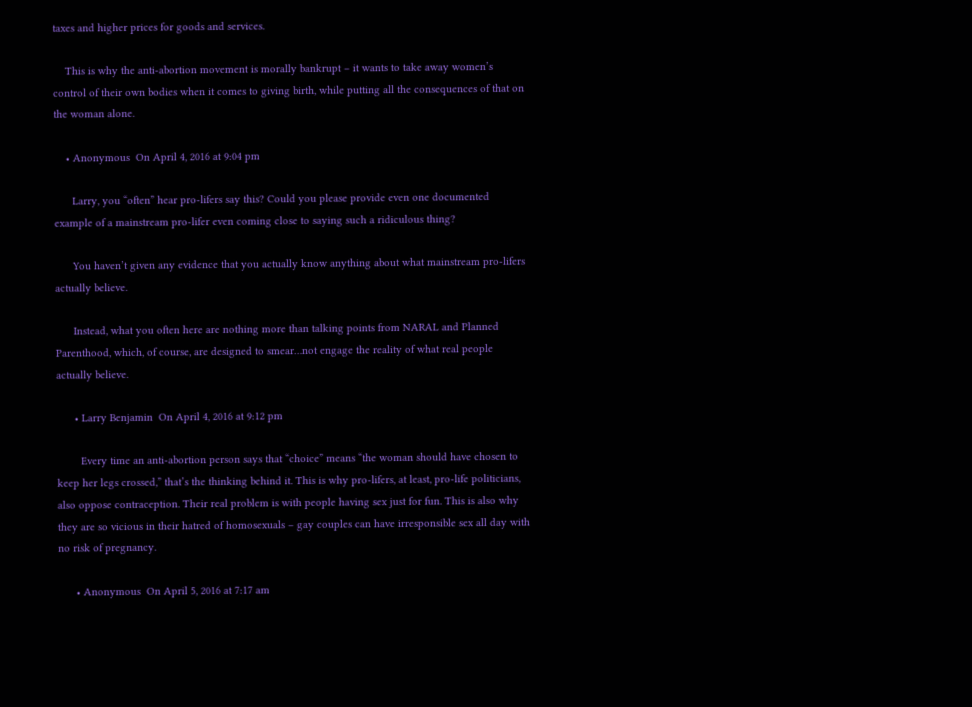taxes and higher prices for goods and services.

    This is why the anti-abortion movement is morally bankrupt – it wants to take away women’s control of their own bodies when it comes to giving birth, while putting all the consequences of that on the woman alone.

    • Anonymous  On April 4, 2016 at 9:04 pm

      Larry, you “often” hear pro-lifers say this? Could you please provide even one documented example of a mainstream pro-lifer even coming close to saying such a ridiculous thing?

      You haven’t given any evidence that you actually know anything about what mainstream pro-lifers actually believe.

      Instead, what you often here are nothing more than talking points from NARAL and Planned Parenthood, which, of course, are designed to smear…not engage the reality of what real people actually believe.

      • Larry Benjamin  On April 4, 2016 at 9:12 pm

        Every time an anti-abortion person says that “choice” means “the woman should have chosen to keep her legs crossed,” that’s the thinking behind it. This is why pro-lifers, at least, pro-life politicians, also oppose contraception. Their real problem is with people having sex just for fun. This is also why they are so vicious in their hatred of homosexuals – gay couples can have irresponsible sex all day with no risk of pregnancy.

      • Anonymous  On April 5, 2016 at 7:17 am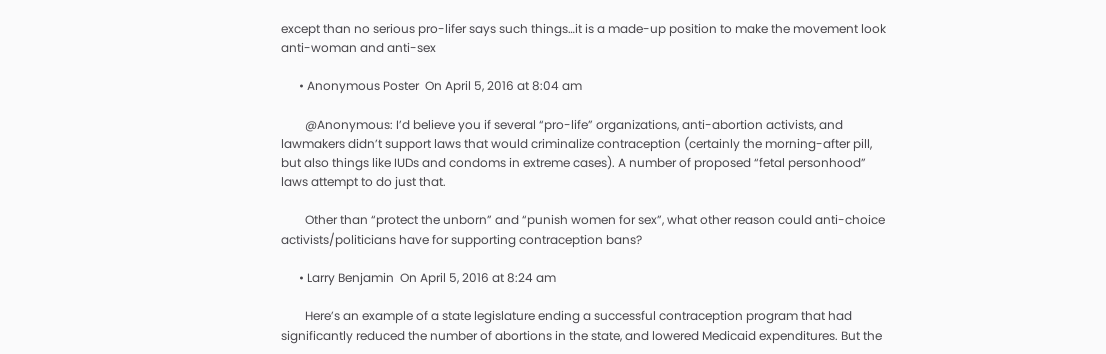except than no serious pro-lifer says such things…it is a made-up position to make the movement look anti-woman and anti-sex

      • Anonymous Poster  On April 5, 2016 at 8:04 am

        @Anonymous: I’d believe you if several “pro-life” organizations, anti-abortion activists, and lawmakers didn’t support laws that would criminalize contraception (certainly the morning-after pill, but also things like IUDs and condoms in extreme cases). A number of proposed “fetal personhood” laws attempt to do just that.

        Other than “protect the unborn” and “punish women for sex”, what other reason could anti-choice activists/politicians have for supporting contraception bans?

      • Larry Benjamin  On April 5, 2016 at 8:24 am

        Here’s an example of a state legislature ending a successful contraception program that had significantly reduced the number of abortions in the state, and lowered Medicaid expenditures. But the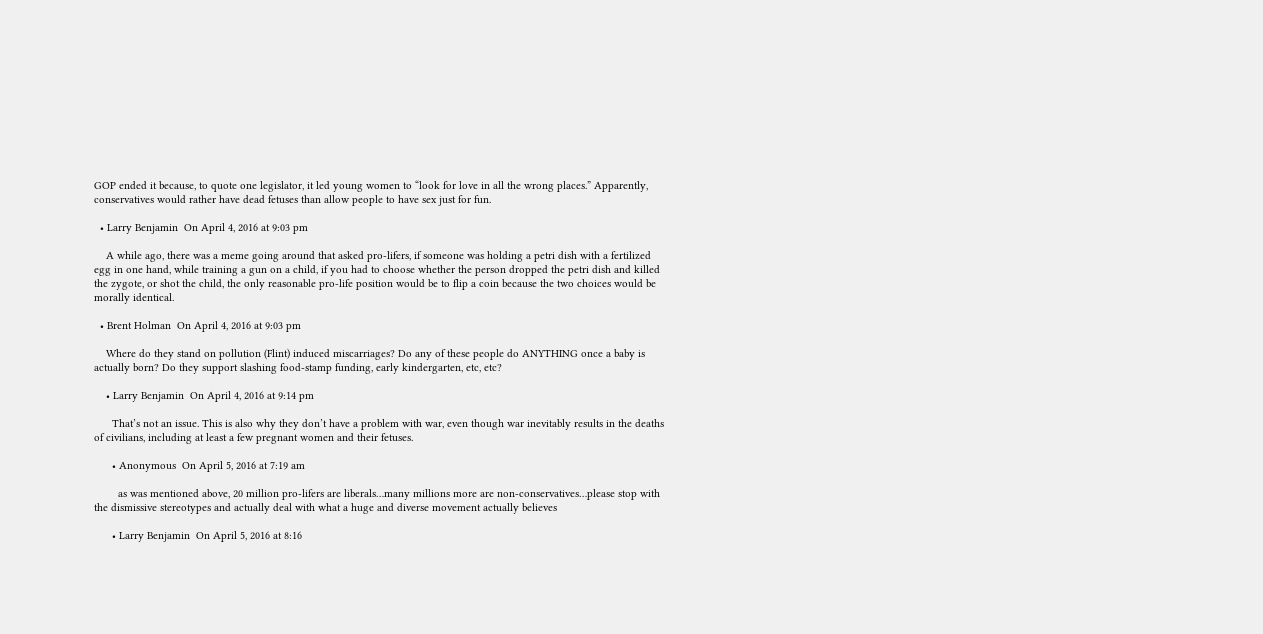GOP ended it because, to quote one legislator, it led young women to “look for love in all the wrong places.” Apparently, conservatives would rather have dead fetuses than allow people to have sex just for fun.

  • Larry Benjamin  On April 4, 2016 at 9:03 pm

    A while ago, there was a meme going around that asked pro-lifers, if someone was holding a petri dish with a fertilized egg in one hand, while training a gun on a child, if you had to choose whether the person dropped the petri dish and killed the zygote, or shot the child, the only reasonable pro-life position would be to flip a coin because the two choices would be morally identical.

  • Brent Holman  On April 4, 2016 at 9:03 pm

    Where do they stand on pollution (Flint) induced miscarriages? Do any of these people do ANYTHING once a baby is actually born? Do they support slashing food-stamp funding, early kindergarten, etc, etc?

    • Larry Benjamin  On April 4, 2016 at 9:14 pm

      That’s not an issue. This is also why they don’t have a problem with war, even though war inevitably results in the deaths of civilians, including at least a few pregnant women and their fetuses.

      • Anonymous  On April 5, 2016 at 7:19 am

        as was mentioned above, 20 million pro-lifers are liberals…many millions more are non-conservatives…please stop with the dismissive stereotypes and actually deal with what a huge and diverse movement actually believes

      • Larry Benjamin  On April 5, 2016 at 8:16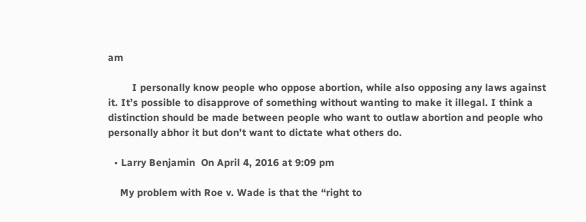am

        I personally know people who oppose abortion, while also opposing any laws against it. It’s possible to disapprove of something without wanting to make it illegal. I think a distinction should be made between people who want to outlaw abortion and people who personally abhor it but don’t want to dictate what others do.

  • Larry Benjamin  On April 4, 2016 at 9:09 pm

    My problem with Roe v. Wade is that the “right to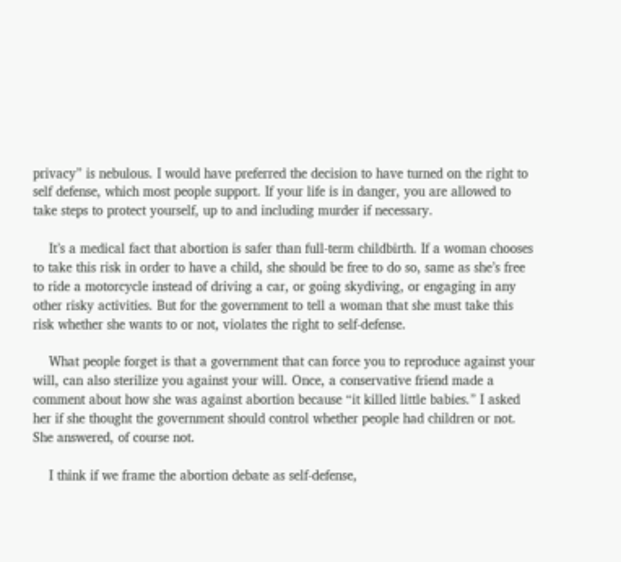privacy” is nebulous. I would have preferred the decision to have turned on the right to self defense, which most people support. If your life is in danger, you are allowed to take steps to protect yourself, up to and including murder if necessary.

    It’s a medical fact that abortion is safer than full-term childbirth. If a woman chooses to take this risk in order to have a child, she should be free to do so, same as she’s free to ride a motorcycle instead of driving a car, or going skydiving, or engaging in any other risky activities. But for the government to tell a woman that she must take this risk whether she wants to or not, violates the right to self-defense.

    What people forget is that a government that can force you to reproduce against your will, can also sterilize you against your will. Once, a conservative friend made a comment about how she was against abortion because “it killed little babies.” I asked her if she thought the government should control whether people had children or not. She answered, of course not.

    I think if we frame the abortion debate as self-defense,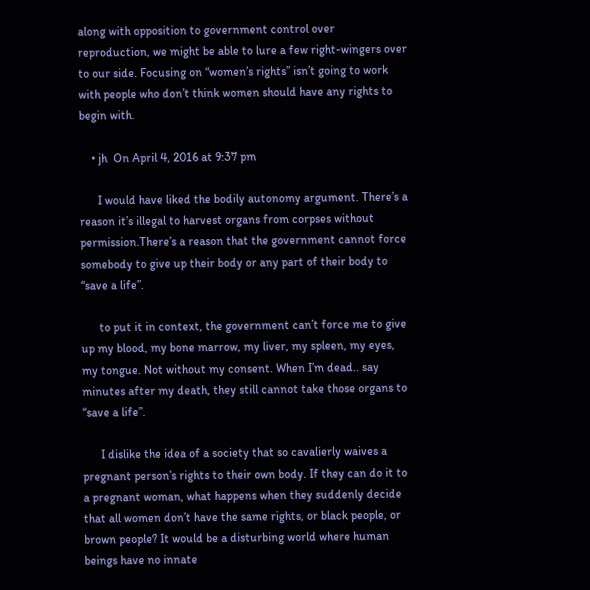along with opposition to government control over reproduction, we might be able to lure a few right-wingers over to our side. Focusing on “women’s rights” isn’t going to work with people who don’t think women should have any rights to begin with.

    • jh  On April 4, 2016 at 9:37 pm

      I would have liked the bodily autonomy argument. There’s a reason it’s illegal to harvest organs from corpses without permission.There’s a reason that the government cannot force somebody to give up their body or any part of their body to “save a life”.

      to put it in context, the government can’t force me to give up my blood, my bone marrow, my liver, my spleen, my eyes, my tongue. Not without my consent. When I’m dead.. say minutes after my death, they still cannot take those organs to “save a life”.

      I dislike the idea of a society that so cavalierly waives a pregnant person’s rights to their own body. If they can do it to a pregnant woman, what happens when they suddenly decide that all women don’t have the same rights, or black people, or brown people? It would be a disturbing world where human beings have no innate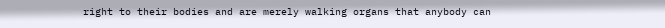right to their bodies and are merely walking organs that anybody can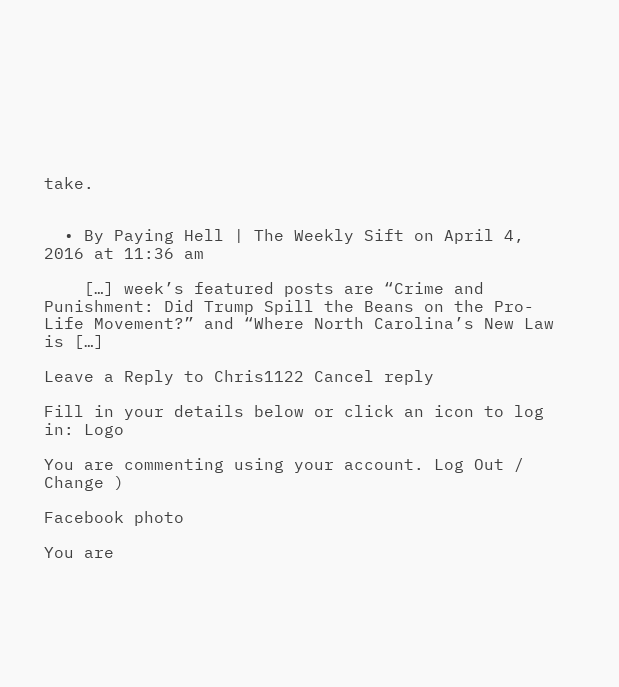take.


  • By Paying Hell | The Weekly Sift on April 4, 2016 at 11:36 am

    […] week’s featured posts are “Crime and Punishment: Did Trump Spill the Beans on the Pro-Life Movement?” and “Where North Carolina’s New Law is […]

Leave a Reply to Chris1122 Cancel reply

Fill in your details below or click an icon to log in: Logo

You are commenting using your account. Log Out /  Change )

Facebook photo

You are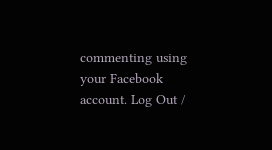commenting using your Facebook account. Log Out /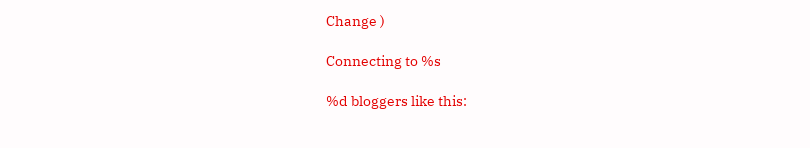Change )

Connecting to %s

%d bloggers like this: